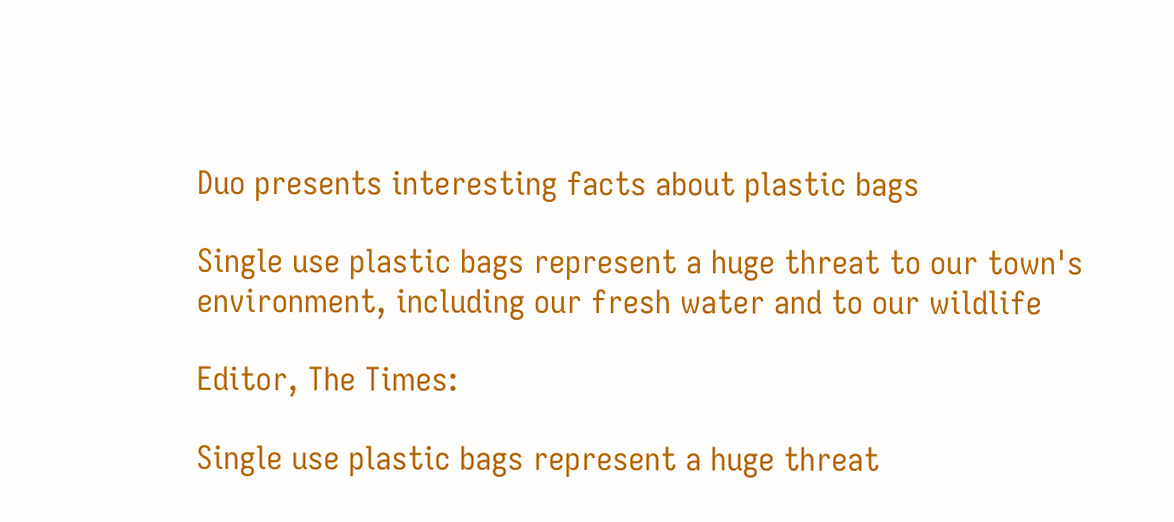Duo presents interesting facts about plastic bags

Single use plastic bags represent a huge threat to our town's environment, including our fresh water and to our wildlife

Editor, The Times:

Single use plastic bags represent a huge threat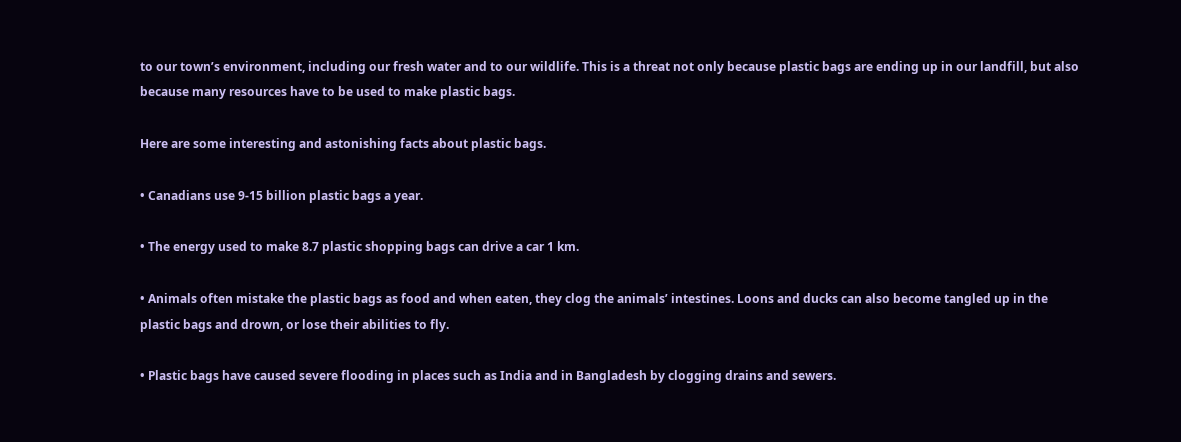to our town’s environment, including our fresh water and to our wildlife. This is a threat not only because plastic bags are ending up in our landfill, but also because many resources have to be used to make plastic bags.

Here are some interesting and astonishing facts about plastic bags.

• Canadians use 9-15 billion plastic bags a year.

• The energy used to make 8.7 plastic shopping bags can drive a car 1 km.

• Animals often mistake the plastic bags as food and when eaten, they clog the animals’ intestines. Loons and ducks can also become tangled up in the plastic bags and drown, or lose their abilities to fly.

• Plastic bags have caused severe flooding in places such as India and in Bangladesh by clogging drains and sewers.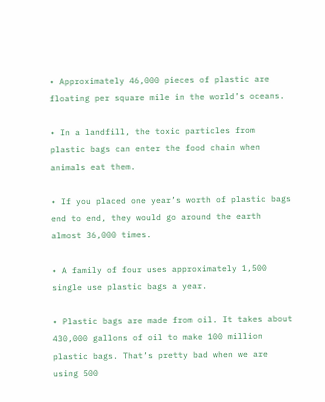• Approximately 46,000 pieces of plastic are floating per square mile in the world’s oceans.

• In a landfill, the toxic particles from plastic bags can enter the food chain when animals eat them.

• If you placed one year’s worth of plastic bags end to end, they would go around the earth almost 36,000 times.

• A family of four uses approximately 1,500 single use plastic bags a year.

• Plastic bags are made from oil. It takes about 430,000 gallons of oil to make 100 million plastic bags. That’s pretty bad when we are using 500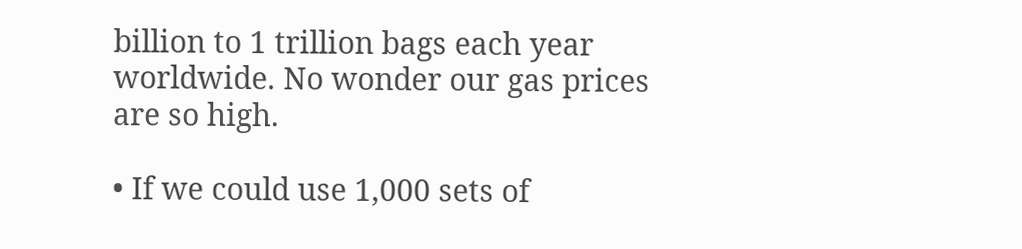billion to 1 trillion bags each year worldwide. No wonder our gas prices are so high.

• If we could use 1,000 sets of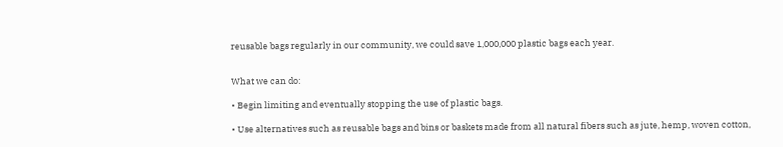reusable bags regularly in our community, we could save 1,000,000 plastic bags each year.


What we can do:

• Begin limiting and eventually stopping the use of plastic bags.

• Use alternatives such as reusable bags and bins or baskets made from all natural fibers such as jute, hemp, woven cotton,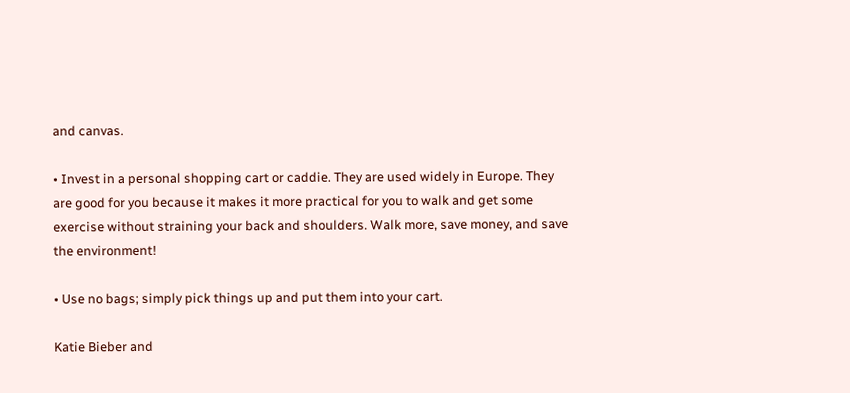and canvas.

• Invest in a personal shopping cart or caddie. They are used widely in Europe. They are good for you because it makes it more practical for you to walk and get some exercise without straining your back and shoulders. Walk more, save money, and save the environment!

• Use no bags; simply pick things up and put them into your cart.

Katie Bieber and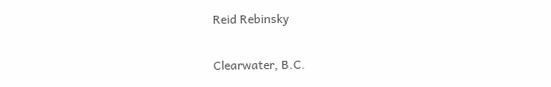Reid Rebinsky

Clearwater, B.C.